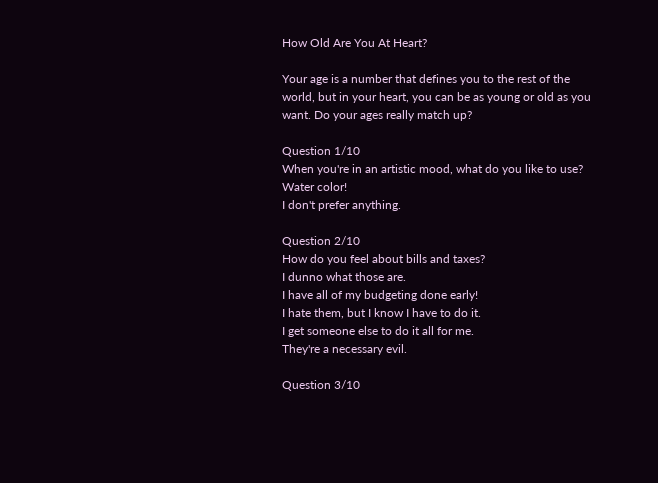How Old Are You At Heart?

Your age is a number that defines you to the rest of the world, but in your heart, you can be as young or old as you want. Do your ages really match up?

Question 1/10
When you're in an artistic mood, what do you like to use?
Water color!
I don't prefer anything.

Question 2/10
How do you feel about bills and taxes?
I dunno what those are.
I have all of my budgeting done early!
I hate them, but I know I have to do it.
I get someone else to do it all for me.
They're a necessary evil.

Question 3/10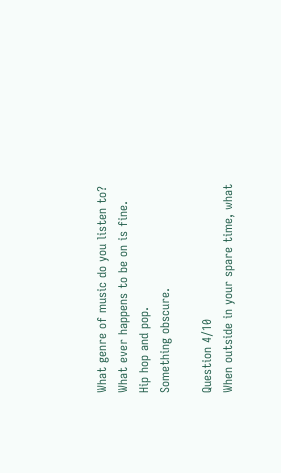What genre of music do you listen to?
What ever happens to be on is fine.
Hip hop and pop.
Something obscure.

Question 4/10
When outside in your spare time, what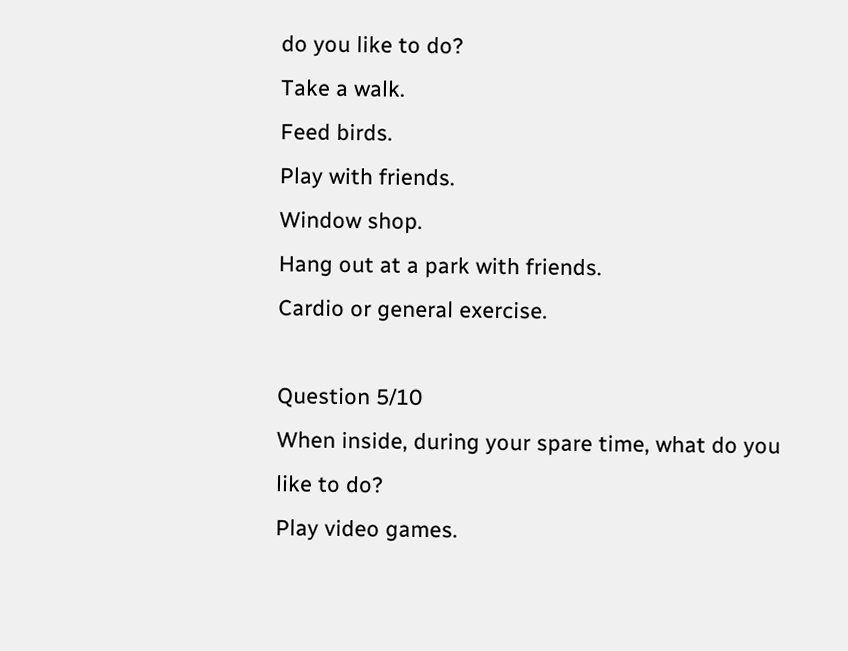do you like to do?
Take a walk.
Feed birds.
Play with friends.
Window shop.
Hang out at a park with friends.
Cardio or general exercise.

Question 5/10
When inside, during your spare time, what do you like to do?
Play video games.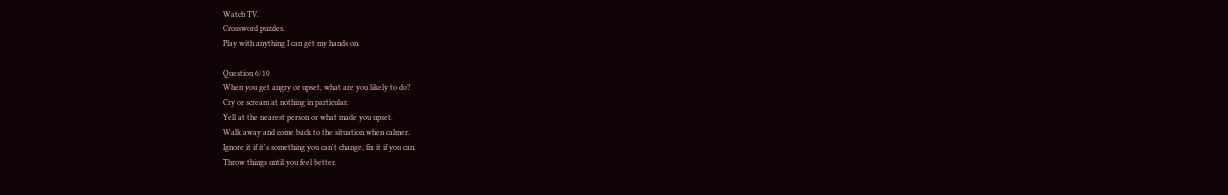Watch TV.
Crossword puzzles.
Play with anything I can get my hands on.

Question 6/10
When you get angry or upset, what are you likely to do?
Cry or scream at nothing in particular.
Yell at the nearest person or what made you upset.
Walk away and come back to the situation when calmer.
Ignore it if it's something you can't change, fix it if you can.
Throw things until you feel better.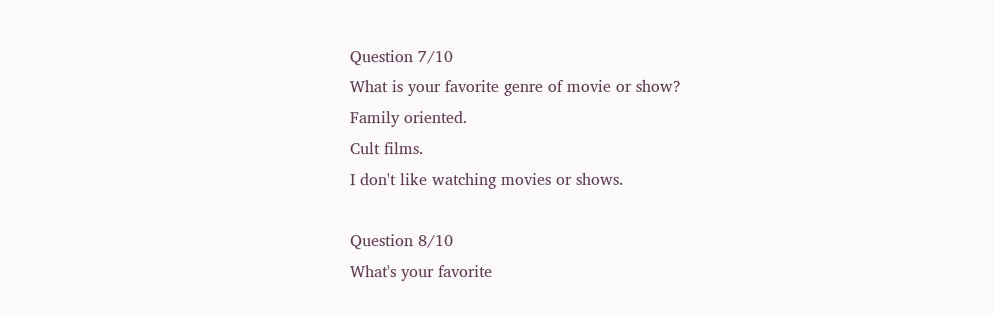Question 7/10
What is your favorite genre of movie or show?
Family oriented.
Cult films.
I don't like watching movies or shows.

Question 8/10
What's your favorite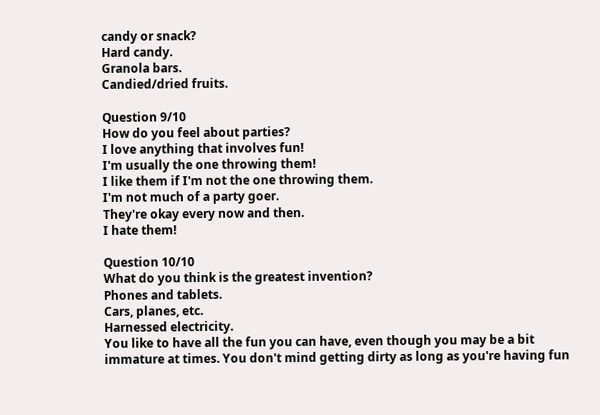candy or snack?
Hard candy.
Granola bars.
Candied/dried fruits.

Question 9/10
How do you feel about parties?
I love anything that involves fun!
I'm usually the one throwing them!
I like them if I'm not the one throwing them.
I'm not much of a party goer.
They're okay every now and then.
I hate them!

Question 10/10
What do you think is the greatest invention?
Phones and tablets.
Cars, planes, etc.
Harnessed electricity.
You like to have all the fun you can have, even though you may be a bit immature at times. You don't mind getting dirty as long as you're having fun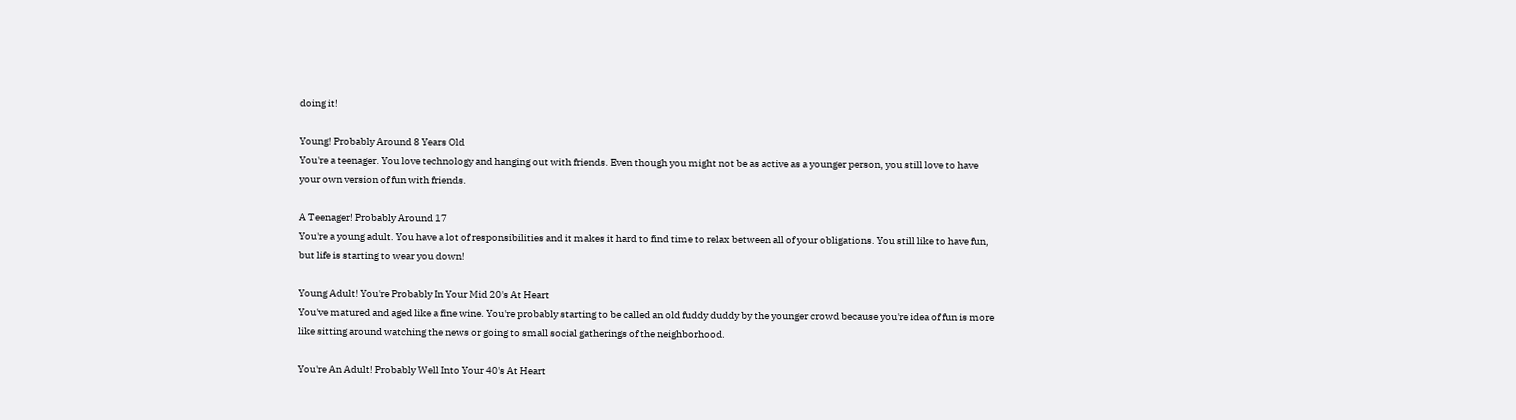doing it!

Young! Probably Around 8 Years Old
You're a teenager. You love technology and hanging out with friends. Even though you might not be as active as a younger person, you still love to have your own version of fun with friends.

A Teenager! Probably Around 17
You're a young adult. You have a lot of responsibilities and it makes it hard to find time to relax between all of your obligations. You still like to have fun, but life is starting to wear you down!

Young Adult! You're Probably In Your Mid 20's At Heart
You've matured and aged like a fine wine. You're probably starting to be called an old fuddy duddy by the younger crowd because you're idea of fun is more like sitting around watching the news or going to small social gatherings of the neighborhood.

You're An Adult! Probably Well Into Your 40's At Heart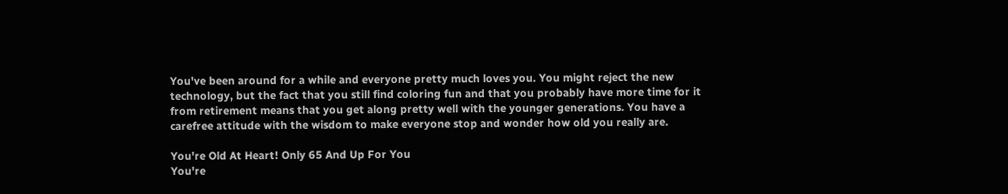You've been around for a while and everyone pretty much loves you. You might reject the new technology, but the fact that you still find coloring fun and that you probably have more time for it from retirement means that you get along pretty well with the younger generations. You have a carefree attitude with the wisdom to make everyone stop and wonder how old you really are.

You're Old At Heart! Only 65 And Up For You
You're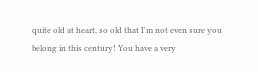quite old at heart, so old that I'm not even sure you belong in this century! You have a very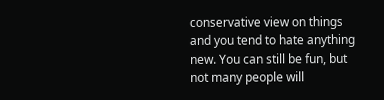conservative view on things and you tend to hate anything new. You can still be fun, but not many people will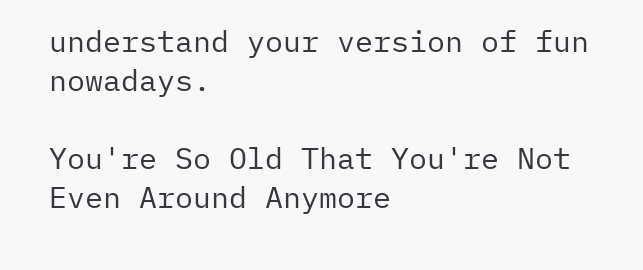understand your version of fun nowadays.

You're So Old That You're Not Even Around Anymore